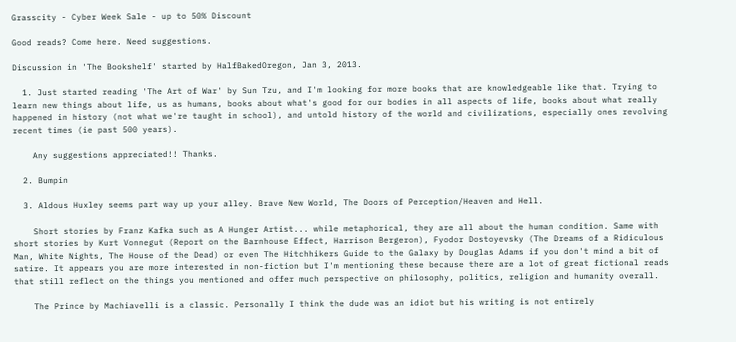Grasscity - Cyber Week Sale - up to 50% Discount

Good reads? Come here. Need suggestions.

Discussion in 'The Bookshelf' started by HalfBakedOregon, Jan 3, 2013.

  1. Just started reading 'The Art of War' by Sun Tzu, and I'm looking for more books that are knowledgeable like that. Trying to learn new things about life, us as humans, books about what's good for our bodies in all aspects of life, books about what really happened in history (not what we're taught in school), and untold history of the world and civilizations, especially ones revolving recent times (ie past 500 years).

    Any suggestions appreciated!! Thanks.

  2. Bumpin

  3. Aldous Huxley seems part way up your alley. Brave New World, The Doors of Perception/Heaven and Hell.

    Short stories by Franz Kafka such as A Hunger Artist... while metaphorical, they are all about the human condition. Same with short stories by Kurt Vonnegut (Report on the Barnhouse Effect, Harrison Bergeron), Fyodor Dostoyevsky (The Dreams of a Ridiculous Man, White Nights, The House of the Dead) or even The Hitchhikers Guide to the Galaxy by Douglas Adams if you don't mind a bit of satire. It appears you are more interested in non-fiction but I'm mentioning these because there are a lot of great fictional reads that still reflect on the things you mentioned and offer much perspective on philosophy, politics, religion and humanity overall.

    The Prince by Machiavelli is a classic. Personally I think the dude was an idiot but his writing is not entirely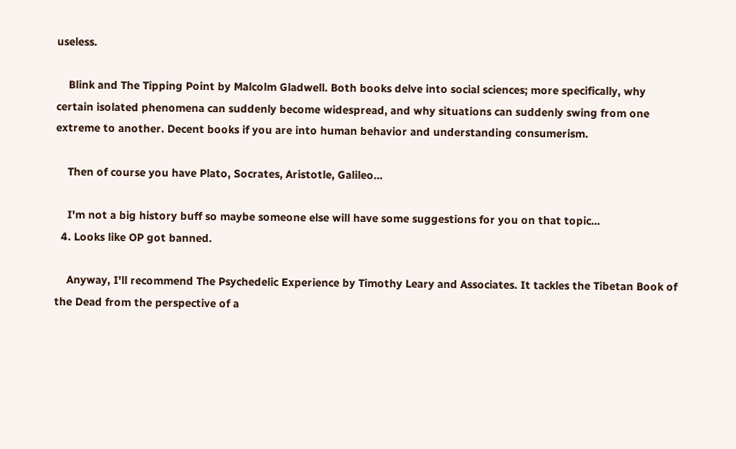useless.

    Blink and The Tipping Point by Malcolm Gladwell. Both books delve into social sciences; more specifically, why certain isolated phenomena can suddenly become widespread, and why situations can suddenly swing from one extreme to another. Decent books if you are into human behavior and understanding consumerism.

    Then of course you have Plato, Socrates, Aristotle, Galileo...

    I'm not a big history buff so maybe someone else will have some suggestions for you on that topic...
  4. Looks like OP got banned.

    Anyway, I'll recommend The Psychedelic Experience by Timothy Leary and Associates. It tackles the Tibetan Book of the Dead from the perspective of a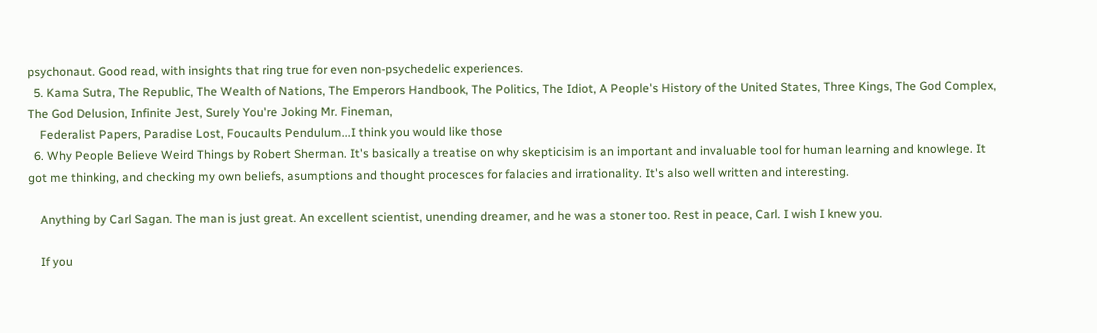psychonaut. Good read, with insights that ring true for even non-psychedelic experiences.
  5. Kama Sutra, The Republic, The Wealth of Nations, The Emperors Handbook, The Politics, The Idiot, A People's History of the United States, Three Kings, The God Complex, The God Delusion, Infinite Jest, Surely You're Joking Mr. Fineman,
    Federalist Papers, Paradise Lost, Foucaults Pendulum...I think you would like those
  6. Why People Believe Weird Things by Robert Sherman. It's basically a treatise on why skepticisim is an important and invaluable tool for human learning and knowlege. It got me thinking, and checking my own beliefs, asumptions and thought procesces for falacies and irrationality. It's also well written and interesting.

    Anything by Carl Sagan. The man is just great. An excellent scientist, unending dreamer, and he was a stoner too. Rest in peace, Carl. I wish I knew you.

    If you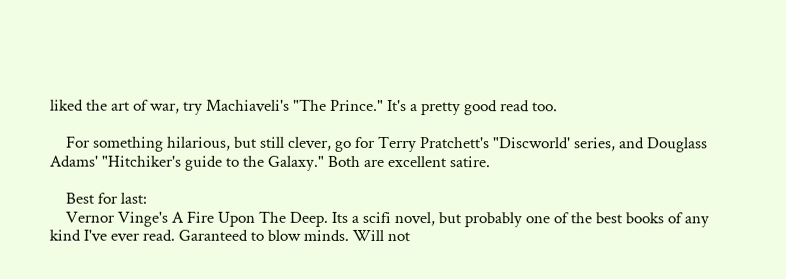liked the art of war, try Machiaveli's "The Prince." It's a pretty good read too.

    For something hilarious, but still clever, go for Terry Pratchett's "Discworld' series, and Douglass Adams' "Hitchiker's guide to the Galaxy." Both are excellent satire.

    Best for last:
    Vernor Vinge's A Fire Upon The Deep. Its a scifi novel, but probably one of the best books of any kind I've ever read. Garanteed to blow minds. Will not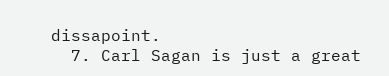dissapoint.
  7. Carl Sagan is just a great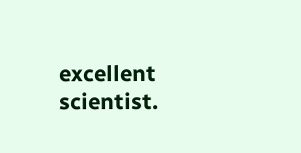excellent scientist.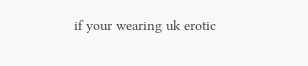if your wearing uk erotic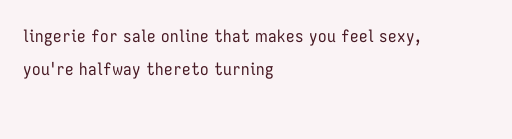lingerie for sale online that makes you feel sexy, you're halfway thereto turning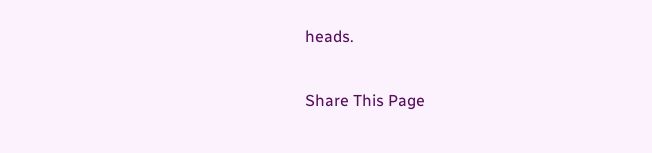heads.

Share This Page